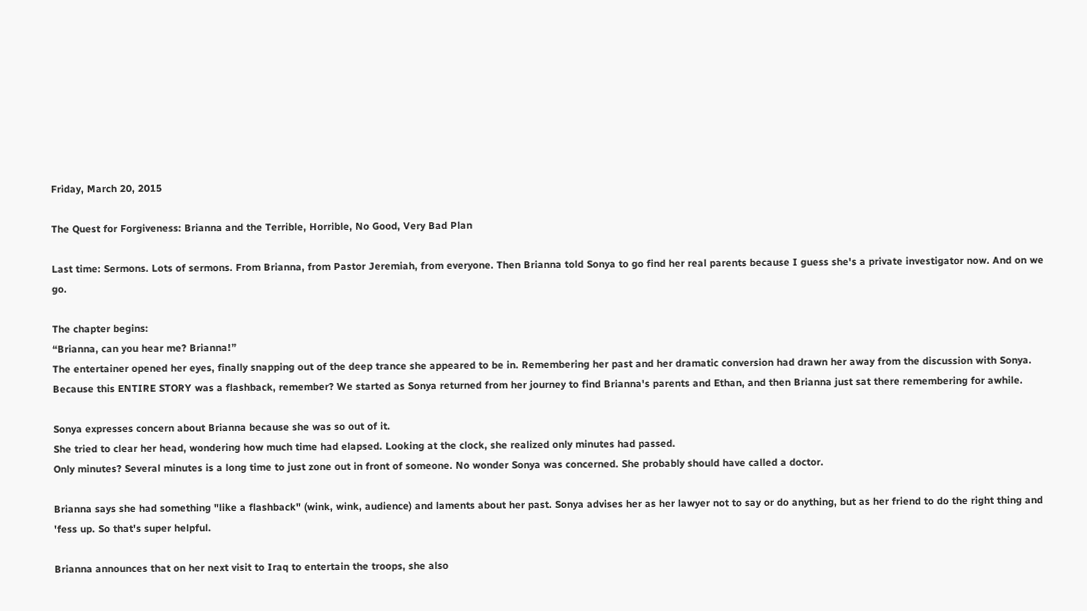Friday, March 20, 2015

The Quest for Forgiveness: Brianna and the Terrible, Horrible, No Good, Very Bad Plan

Last time: Sermons. Lots of sermons. From Brianna, from Pastor Jeremiah, from everyone. Then Brianna told Sonya to go find her real parents because I guess she's a private investigator now. And on we go.

The chapter begins:
“Brianna, can you hear me? Brianna!”
The entertainer opened her eyes, finally snapping out of the deep trance she appeared to be in. Remembering her past and her dramatic conversion had drawn her away from the discussion with Sonya.
Because this ENTIRE STORY was a flashback, remember? We started as Sonya returned from her journey to find Brianna's parents and Ethan, and then Brianna just sat there remembering for awhile.

Sonya expresses concern about Brianna because she was so out of it.
She tried to clear her head, wondering how much time had elapsed. Looking at the clock, she realized only minutes had passed.
Only minutes? Several minutes is a long time to just zone out in front of someone. No wonder Sonya was concerned. She probably should have called a doctor.

Brianna says she had something "like a flashback" (wink, wink, audience) and laments about her past. Sonya advises her as her lawyer not to say or do anything, but as her friend to do the right thing and 'fess up. So that's super helpful.

Brianna announces that on her next visit to Iraq to entertain the troops, she also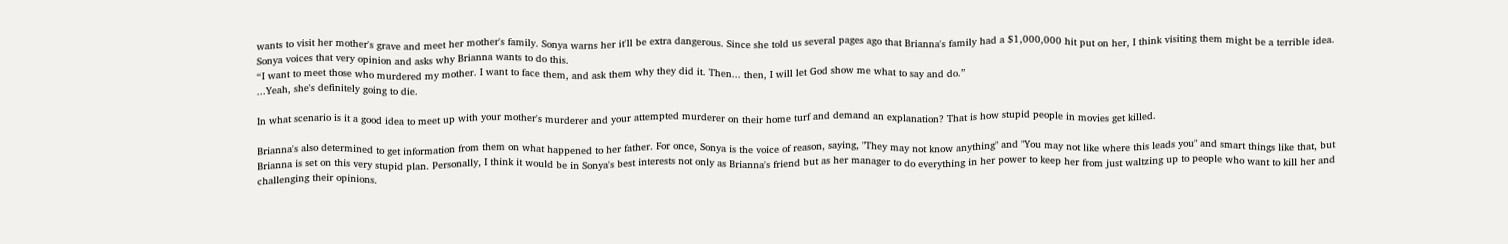wants to visit her mother's grave and meet her mother's family. Sonya warns her it'll be extra dangerous. Since she told us several pages ago that Brianna's family had a $1,000,000 hit put on her, I think visiting them might be a terrible idea. Sonya voices that very opinion and asks why Brianna wants to do this.
“I want to meet those who murdered my mother. I want to face them, and ask them why they did it. Then... then, I will let God show me what to say and do.”
...Yeah, she's definitely going to die.

In what scenario is it a good idea to meet up with your mother's murderer and your attempted murderer on their home turf and demand an explanation? That is how stupid people in movies get killed.

Brianna's also determined to get information from them on what happened to her father. For once, Sonya is the voice of reason, saying, "They may not know anything" and "You may not like where this leads you" and smart things like that, but Brianna is set on this very stupid plan. Personally, I think it would be in Sonya's best interests not only as Brianna's friend but as her manager to do everything in her power to keep her from just waltzing up to people who want to kill her and challenging their opinions.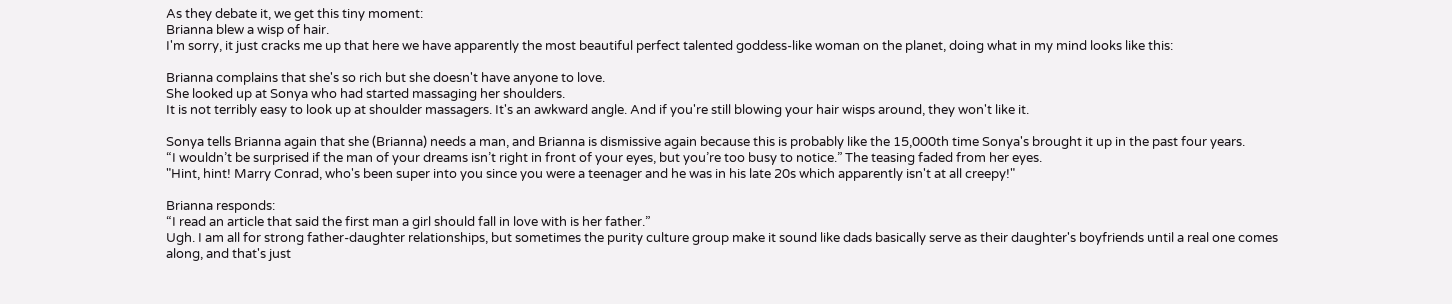As they debate it, we get this tiny moment:
Brianna blew a wisp of hair.
I'm sorry, it just cracks me up that here we have apparently the most beautiful perfect talented goddess-like woman on the planet, doing what in my mind looks like this:

Brianna complains that she's so rich but she doesn't have anyone to love.
She looked up at Sonya who had started massaging her shoulders.
It is not terribly easy to look up at shoulder massagers. It's an awkward angle. And if you're still blowing your hair wisps around, they won't like it.

Sonya tells Brianna again that she (Brianna) needs a man, and Brianna is dismissive again because this is probably like the 15,000th time Sonya's brought it up in the past four years.
“I wouldn’t be surprised if the man of your dreams isn’t right in front of your eyes, but you’re too busy to notice.” The teasing faded from her eyes.
"Hint, hint! Marry Conrad, who's been super into you since you were a teenager and he was in his late 20s which apparently isn't at all creepy!"

Brianna responds:
“I read an article that said the first man a girl should fall in love with is her father.”
Ugh. I am all for strong father-daughter relationships, but sometimes the purity culture group make it sound like dads basically serve as their daughter's boyfriends until a real one comes along, and that's just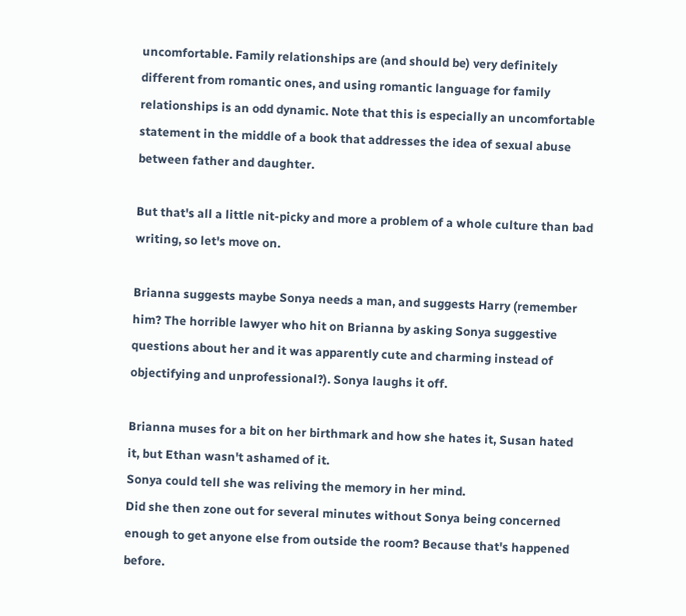uncomfortable. Family relationships are (and should be) very definitely different from romantic ones, and using romantic language for family relationships is an odd dynamic. Note that this is especially an uncomfortable statement in the middle of a book that addresses the idea of sexual abuse between father and daughter.

But that's all a little nit-picky and more a problem of a whole culture than bad writing, so let's move on.

Brianna suggests maybe Sonya needs a man, and suggests Harry (remember him? The horrible lawyer who hit on Brianna by asking Sonya suggestive questions about her and it was apparently cute and charming instead of objectifying and unprofessional?). Sonya laughs it off.

Brianna muses for a bit on her birthmark and how she hates it, Susan hated it, but Ethan wasn't ashamed of it.
Sonya could tell she was reliving the memory in her mind.
Did she then zone out for several minutes without Sonya being concerned enough to get anyone else from outside the room? Because that's happened before.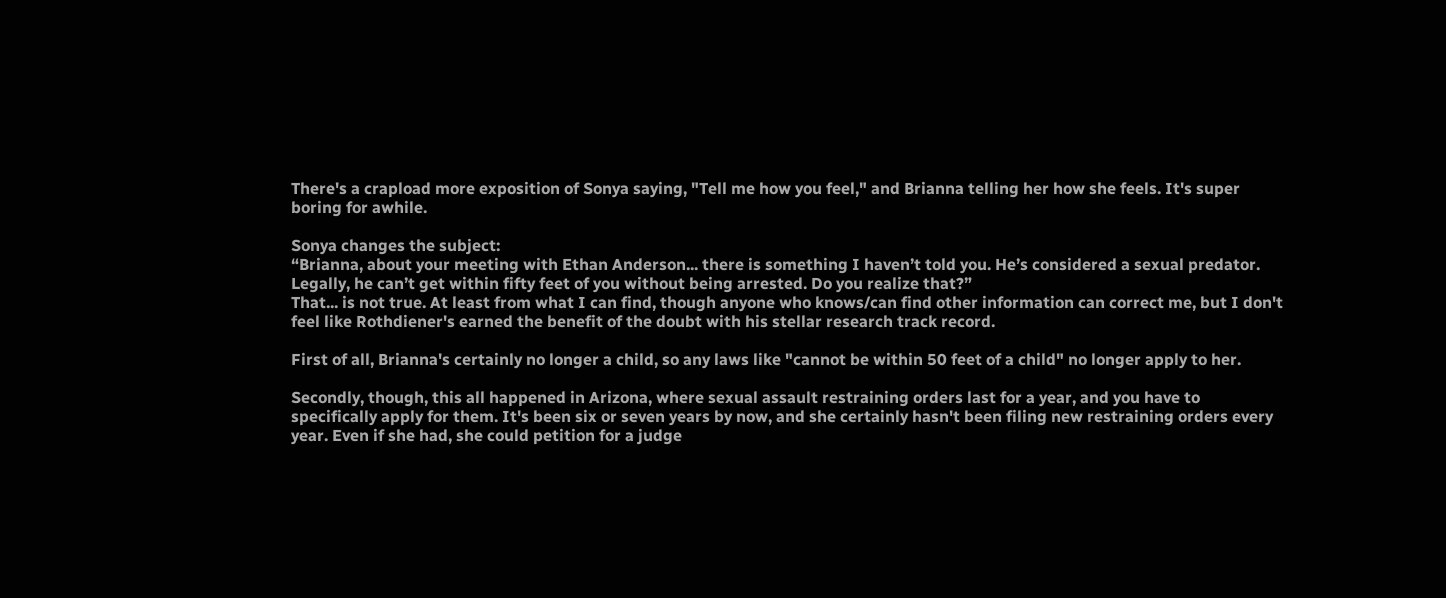There's a crapload more exposition of Sonya saying, "Tell me how you feel," and Brianna telling her how she feels. It's super boring for awhile.

Sonya changes the subject:
“Brianna, about your meeting with Ethan Anderson... there is something I haven’t told you. He’s considered a sexual predator. Legally, he can’t get within fifty feet of you without being arrested. Do you realize that?”
That... is not true. At least from what I can find, though anyone who knows/can find other information can correct me, but I don't feel like Rothdiener's earned the benefit of the doubt with his stellar research track record.

First of all, Brianna's certainly no longer a child, so any laws like "cannot be within 50 feet of a child" no longer apply to her.

Secondly, though, this all happened in Arizona, where sexual assault restraining orders last for a year, and you have to specifically apply for them. It's been six or seven years by now, and she certainly hasn't been filing new restraining orders every year. Even if she had, she could petition for a judge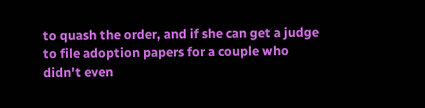to quash the order, and if she can get a judge to file adoption papers for a couple who didn't even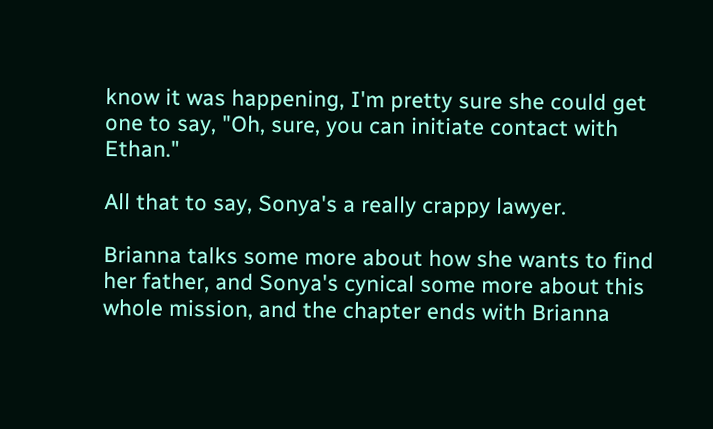know it was happening, I'm pretty sure she could get one to say, "Oh, sure, you can initiate contact with Ethan."

All that to say, Sonya's a really crappy lawyer.

Brianna talks some more about how she wants to find her father, and Sonya's cynical some more about this whole mission, and the chapter ends with Brianna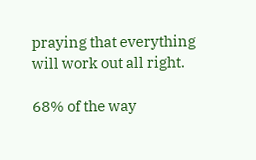praying that everything will work out all right.

68% of the way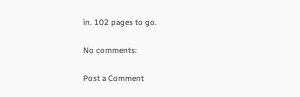in. 102 pages to go.

No comments:

Post a Comment